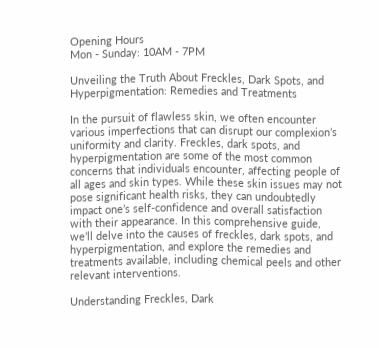Opening Hours
Mon - Sunday: 10AM - 7PM

Unveiling the Truth About Freckles, Dark Spots, and Hyperpigmentation: Remedies and Treatments

In the pursuit of flawless skin, we often encounter various imperfections that can disrupt our complexion’s uniformity and clarity. Freckles, dark spots, and hyperpigmentation are some of the most common concerns that individuals encounter, affecting people of all ages and skin types. While these skin issues may not pose significant health risks, they can undoubtedly impact one’s self-confidence and overall satisfaction with their appearance. In this comprehensive guide, we’ll delve into the causes of freckles, dark spots, and hyperpigmentation, and explore the remedies and treatments available, including chemical peels and other relevant interventions.

Understanding Freckles, Dark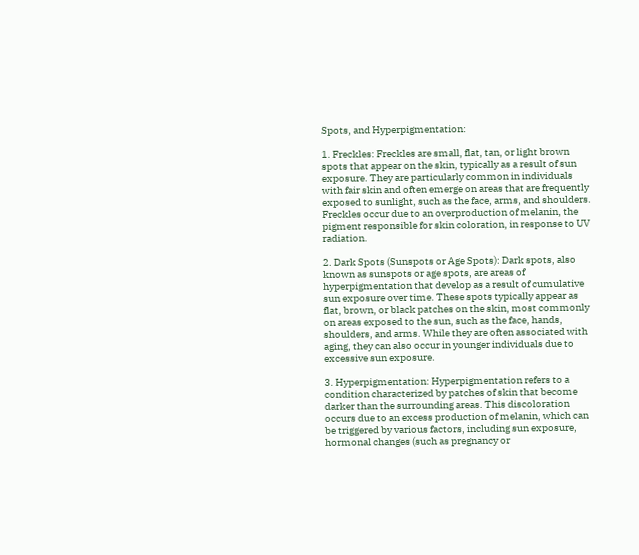Spots, and Hyperpigmentation:

1. Freckles: Freckles are small, flat, tan, or light brown spots that appear on the skin, typically as a result of sun exposure. They are particularly common in individuals with fair skin and often emerge on areas that are frequently exposed to sunlight, such as the face, arms, and shoulders. Freckles occur due to an overproduction of melanin, the pigment responsible for skin coloration, in response to UV radiation.

2. Dark Spots (Sunspots or Age Spots): Dark spots, also known as sunspots or age spots, are areas of hyperpigmentation that develop as a result of cumulative sun exposure over time. These spots typically appear as flat, brown, or black patches on the skin, most commonly on areas exposed to the sun, such as the face, hands, shoulders, and arms. While they are often associated with aging, they can also occur in younger individuals due to excessive sun exposure.

3. Hyperpigmentation: Hyperpigmentation refers to a condition characterized by patches of skin that become darker than the surrounding areas. This discoloration occurs due to an excess production of melanin, which can be triggered by various factors, including sun exposure, hormonal changes (such as pregnancy or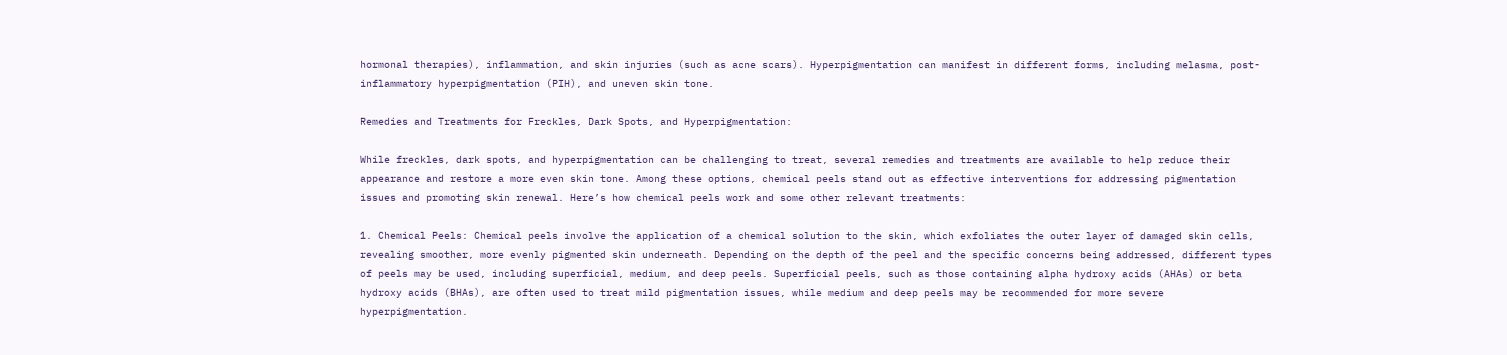hormonal therapies), inflammation, and skin injuries (such as acne scars). Hyperpigmentation can manifest in different forms, including melasma, post-inflammatory hyperpigmentation (PIH), and uneven skin tone.

Remedies and Treatments for Freckles, Dark Spots, and Hyperpigmentation:

While freckles, dark spots, and hyperpigmentation can be challenging to treat, several remedies and treatments are available to help reduce their appearance and restore a more even skin tone. Among these options, chemical peels stand out as effective interventions for addressing pigmentation issues and promoting skin renewal. Here’s how chemical peels work and some other relevant treatments:

1. Chemical Peels: Chemical peels involve the application of a chemical solution to the skin, which exfoliates the outer layer of damaged skin cells, revealing smoother, more evenly pigmented skin underneath. Depending on the depth of the peel and the specific concerns being addressed, different types of peels may be used, including superficial, medium, and deep peels. Superficial peels, such as those containing alpha hydroxy acids (AHAs) or beta hydroxy acids (BHAs), are often used to treat mild pigmentation issues, while medium and deep peels may be recommended for more severe hyperpigmentation.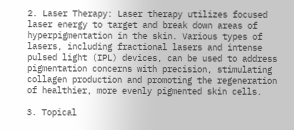2. Laser Therapy: Laser therapy utilizes focused laser energy to target and break down areas of hyperpigmentation in the skin. Various types of lasers, including fractional lasers and intense pulsed light (IPL) devices, can be used to address pigmentation concerns with precision, stimulating collagen production and promoting the regeneration of healthier, more evenly pigmented skin cells.

3. Topical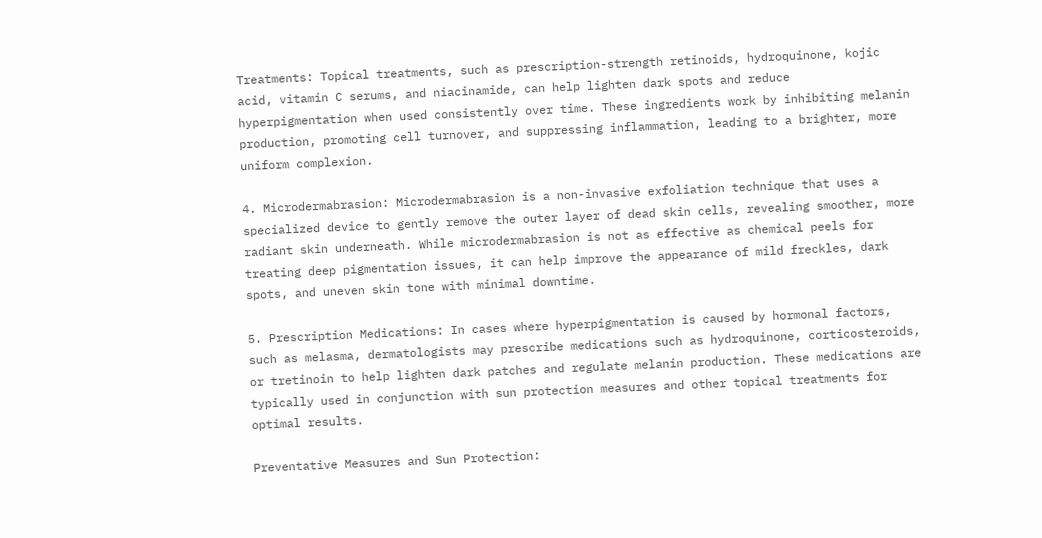Treatments: Topical treatments, such as prescription-strength retinoids, hydroquinone, kojic acid, vitamin C serums, and niacinamide, can help lighten dark spots and reduce hyperpigmentation when used consistently over time. These ingredients work by inhibiting melanin production, promoting cell turnover, and suppressing inflammation, leading to a brighter, more uniform complexion.

4. Microdermabrasion: Microdermabrasion is a non-invasive exfoliation technique that uses a specialized device to gently remove the outer layer of dead skin cells, revealing smoother, more radiant skin underneath. While microdermabrasion is not as effective as chemical peels for treating deep pigmentation issues, it can help improve the appearance of mild freckles, dark spots, and uneven skin tone with minimal downtime.

5. Prescription Medications: In cases where hyperpigmentation is caused by hormonal factors, such as melasma, dermatologists may prescribe medications such as hydroquinone, corticosteroids, or tretinoin to help lighten dark patches and regulate melanin production. These medications are typically used in conjunction with sun protection measures and other topical treatments for optimal results.

Preventative Measures and Sun Protection: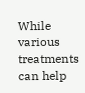While various treatments can help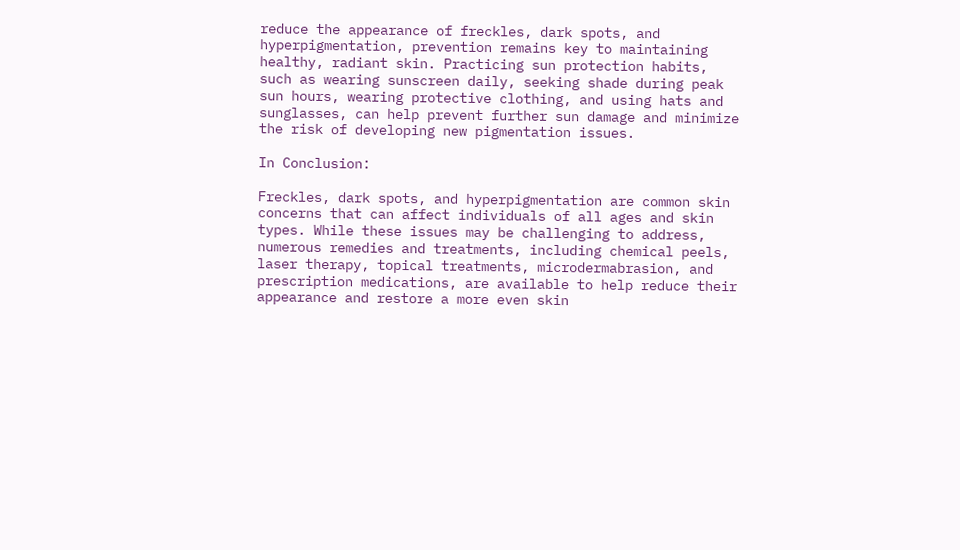reduce the appearance of freckles, dark spots, and hyperpigmentation, prevention remains key to maintaining healthy, radiant skin. Practicing sun protection habits, such as wearing sunscreen daily, seeking shade during peak sun hours, wearing protective clothing, and using hats and sunglasses, can help prevent further sun damage and minimize the risk of developing new pigmentation issues.

In Conclusion:

Freckles, dark spots, and hyperpigmentation are common skin concerns that can affect individuals of all ages and skin types. While these issues may be challenging to address, numerous remedies and treatments, including chemical peels, laser therapy, topical treatments, microdermabrasion, and prescription medications, are available to help reduce their appearance and restore a more even skin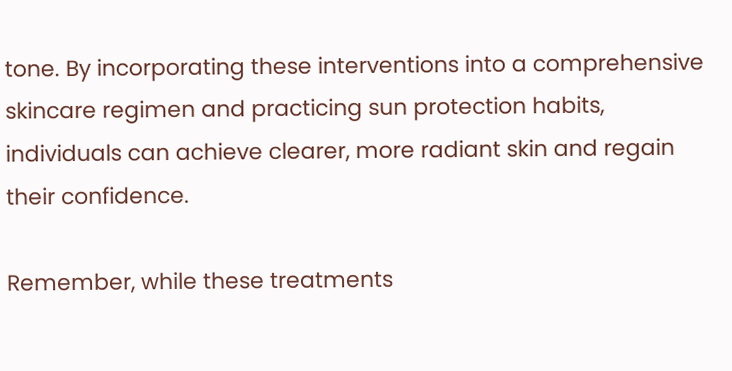tone. By incorporating these interventions into a comprehensive skincare regimen and practicing sun protection habits, individuals can achieve clearer, more radiant skin and regain their confidence.

Remember, while these treatments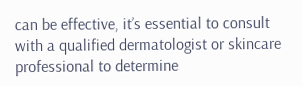can be effective, it’s essential to consult with a qualified dermatologist or skincare professional to determine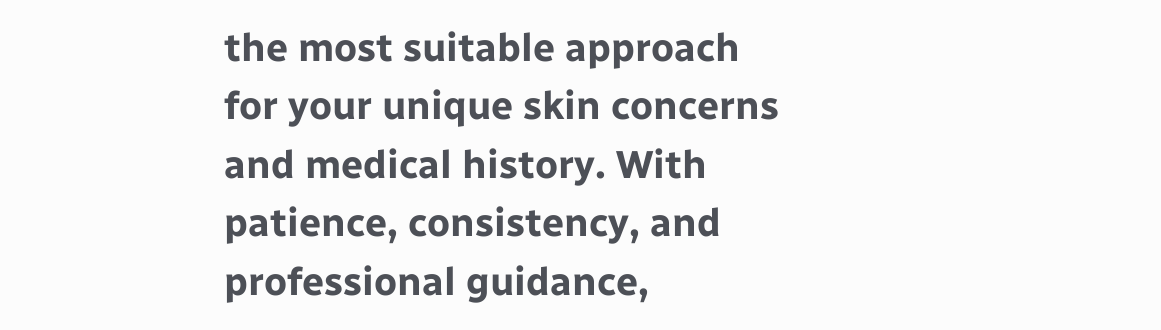the most suitable approach for your unique skin concerns and medical history. With patience, consistency, and professional guidance,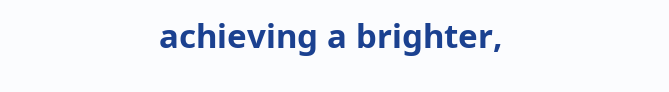achieving a brighter,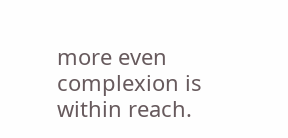more even complexion is within reach.